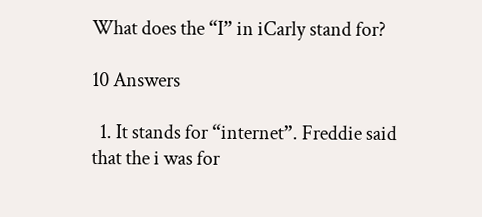What does the “I” in iCarly stand for?

10 Answers

  1. It stands for “internet”. Freddie said that the i was for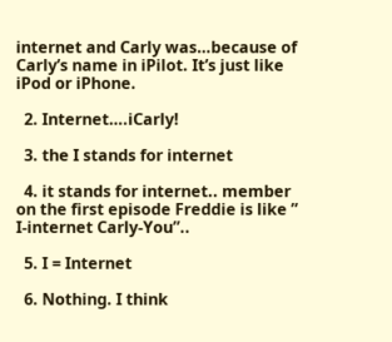internet and Carly was…because of Carly’s name in iPilot. It’s just like iPod or iPhone.

  2. Internet….iCarly!

  3. the I stands for internet

  4. it stands for internet.. member on the first episode Freddie is like ” I-internet Carly-You”..

  5. I = Internet

  6. Nothing. I think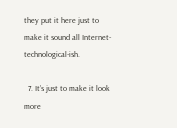they put it here just to make it sound all Internet-technological-ish.

  7. It’s just to make it look more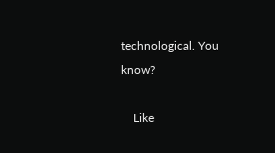technological. You know?

    Like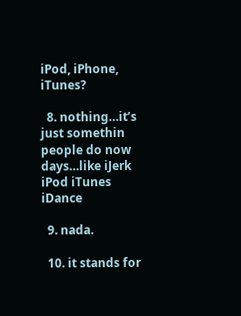iPod, iPhone, iTunes?

  8. nothing…it’s just somethin people do now days…like iJerk iPod iTunes iDance

  9. nada.

  10. it stands for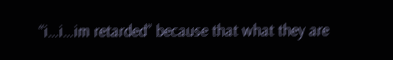“i…i…im retarded” because that what they are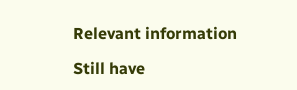Relevant information

Still have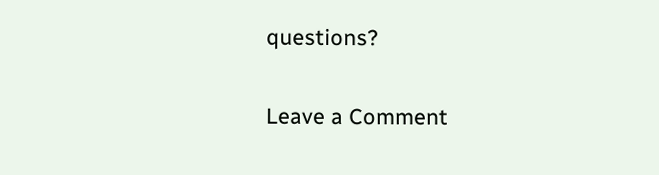questions?

Leave a Comment